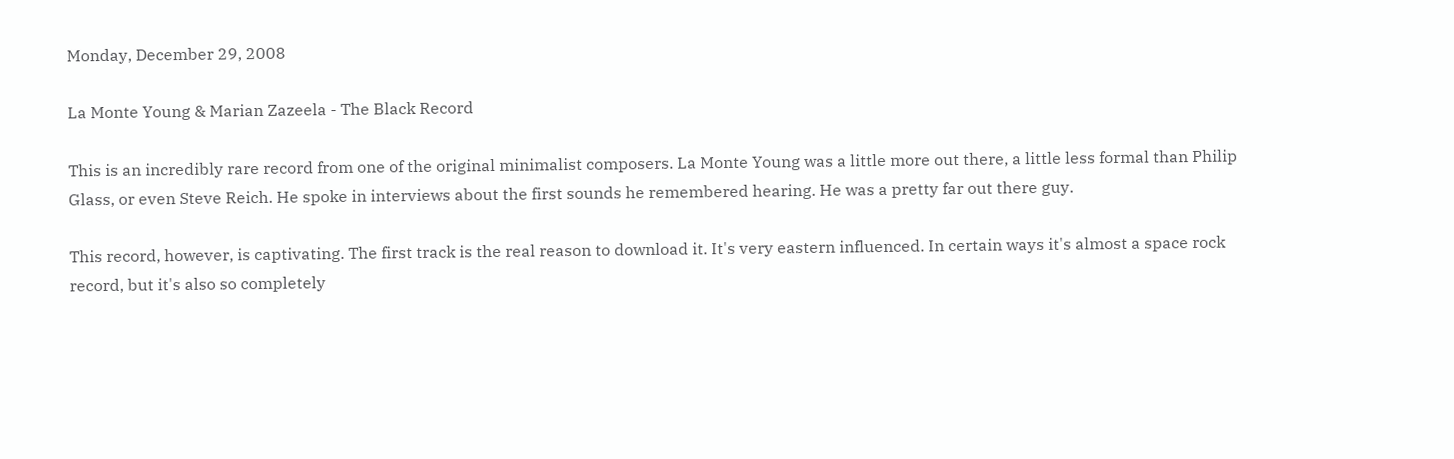Monday, December 29, 2008

La Monte Young & Marian Zazeela - The Black Record

This is an incredibly rare record from one of the original minimalist composers. La Monte Young was a little more out there, a little less formal than Philip Glass, or even Steve Reich. He spoke in interviews about the first sounds he remembered hearing. He was a pretty far out there guy.

This record, however, is captivating. The first track is the real reason to download it. It's very eastern influenced. In certain ways it's almost a space rock record, but it's also so completely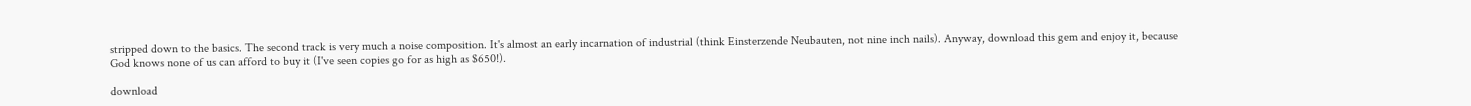stripped down to the basics. The second track is very much a noise composition. It's almost an early incarnation of industrial (think Einsterzende Neubauten, not nine inch nails). Anyway, download this gem and enjoy it, because God knows none of us can afford to buy it (I've seen copies go for as high as $650!).

download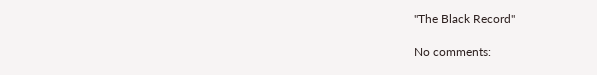"The Black Record"

No comments: